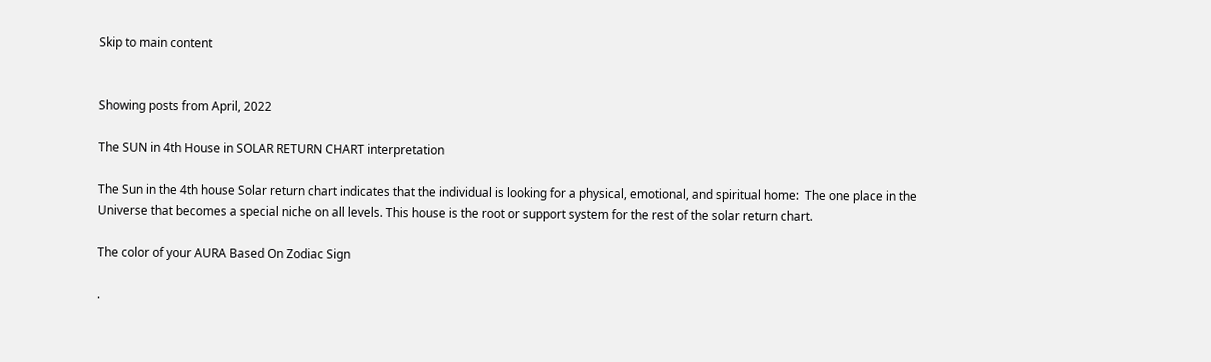Skip to main content


Showing posts from April, 2022

The SUN in 4th House in SOLAR RETURN CHART interpretation

The Sun in the 4th house Solar return chart indicates that the individual is looking for a physical, emotional, and spiritual home:  The one place in the Universe that becomes a special niche on all levels. This house is the root or support system for the rest of the solar return chart.

The color of your AURA Based On Zodiac Sign

.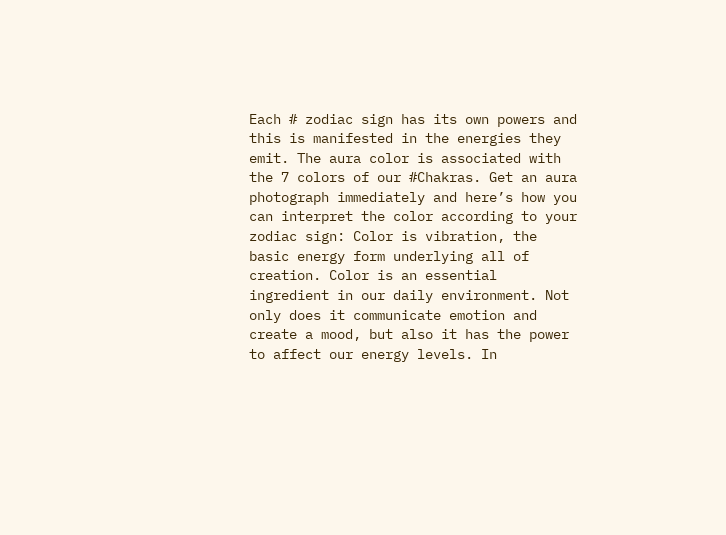Each # zodiac sign has its own powers and this is manifested in the energies they emit. The aura color is associated with the 7 colors of our #Chakras. Get an aura photograph immediately and here’s how you can interpret the color according to your zodiac sign: Color is vibration, the basic energy form underlying all of creation. Color is an essential ingredient in our daily environment. Not only does it communicate emotion and create a mood, but also it has the power to affect our energy levels. In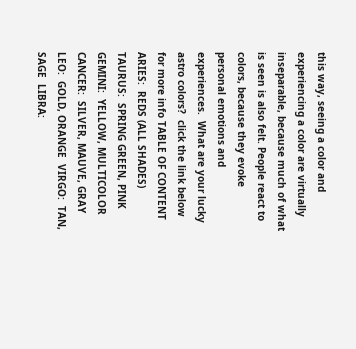this way, seeing a color and experiencing a color are virtually inseparable, because much of what is seen is also felt. People react to colors, because they evoke personal emotions and experiences.  What are your lucky astro colors?  click the link below for more info TABLE OF CONTENT ARIES:  REDS (ALL SHADES)  TAURUS:  SPRING GREEN, PINK  GEMINI:  YELLOW, MULTICOLOR  CANCER:  SILVER, MAUVE, GRAY  LEO:  GOLD, ORANGE  VIRGO:  TAN, SAGE  LIBRA: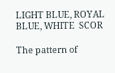LIGHT BLUE, ROYAL BLUE, WHITE  SCOR

The pattern of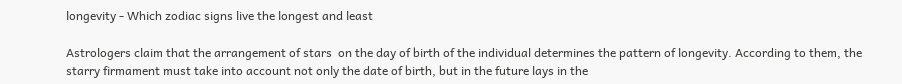longevity - Which zodiac signs live the longest and least

Astrologers claim that the arrangement of stars  on the day of birth of the individual determines the pattern of longevity. According to them, the starry firmament must take into account not only the date of birth, but in the future lays in the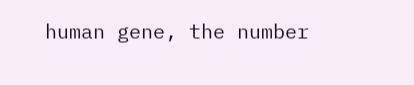human gene, the number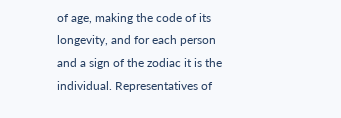of age, making the code of its longevity, and for each person and a sign of the zodiac it is the individual. Representatives of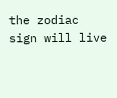the zodiac sign will live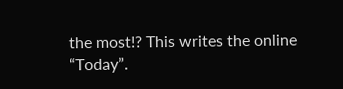the most!? This writes the online “Today”.